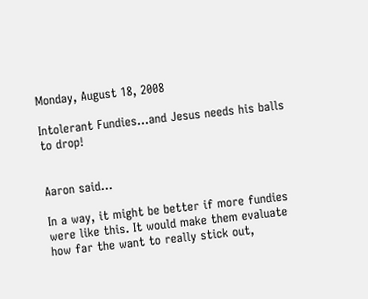Monday, August 18, 2008

Intolerant Fundies...and Jesus needs his balls to drop!


Aaron said...

In a way, it might be better if more fundies were like this. It would make them evaluate how far the want to really stick out,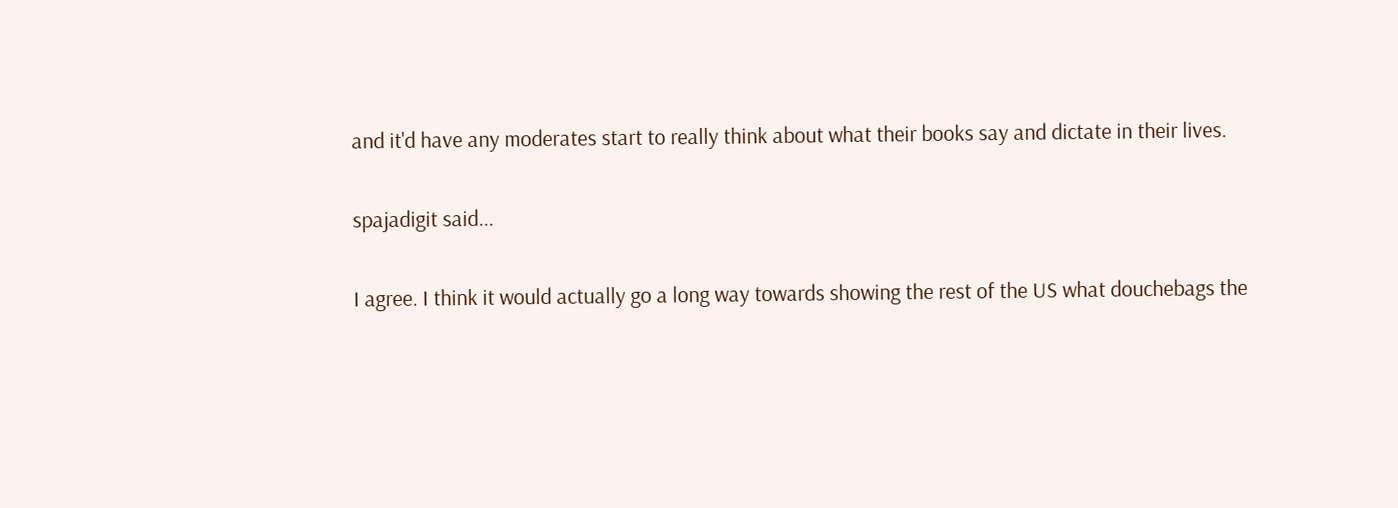and it'd have any moderates start to really think about what their books say and dictate in their lives.

spajadigit said...

I agree. I think it would actually go a long way towards showing the rest of the US what douchebags the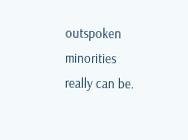outspoken minorities really can be.